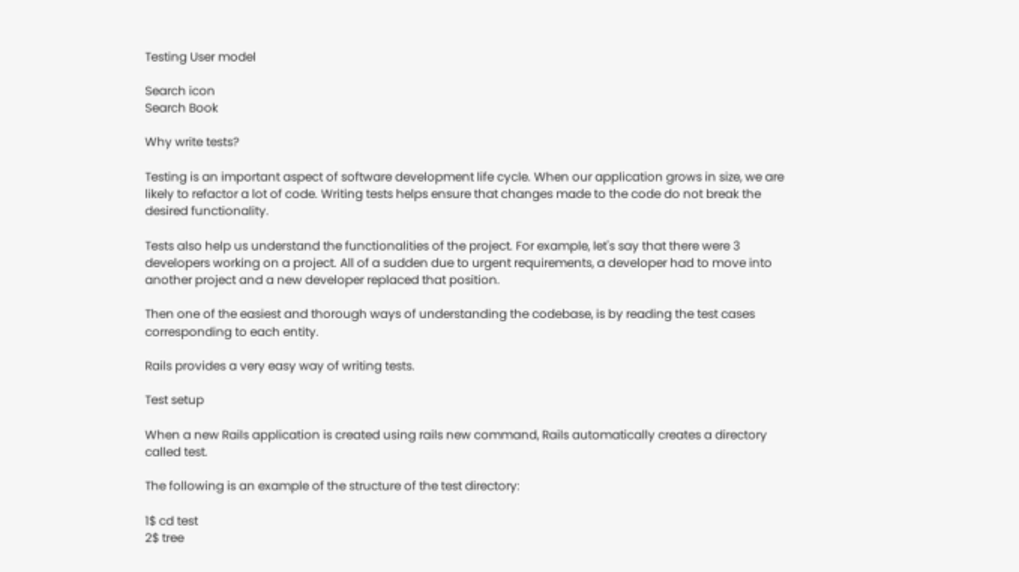Testing User model

Search icon
Search Book

Why write tests?

Testing is an important aspect of software development life cycle. When our application grows in size, we are likely to refactor a lot of code. Writing tests helps ensure that changes made to the code do not break the desired functionality.

Tests also help us understand the functionalities of the project. For example, let's say that there were 3 developers working on a project. All of a sudden due to urgent requirements, a developer had to move into another project and a new developer replaced that position.

Then one of the easiest and thorough ways of understanding the codebase, is by reading the test cases corresponding to each entity.

Rails provides a very easy way of writing tests.

Test setup

When a new Rails application is created using rails new command, Rails automatically creates a directory called test.

The following is an example of the structure of the test directory:

1$ cd test
2$ tree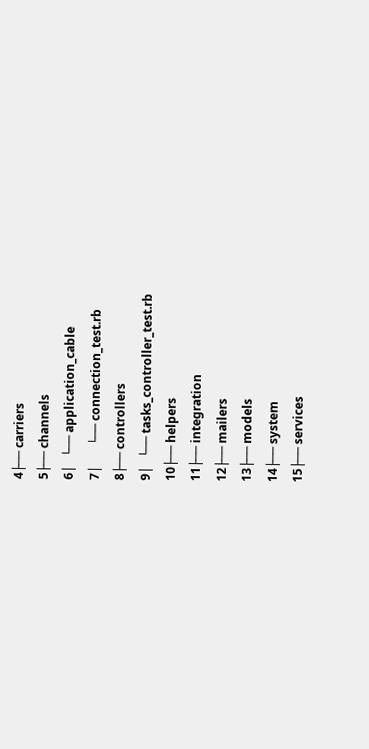4├── carriers
5├── channels
6│   └── application_cable
7│       └── connection_test.rb
8├── controllers
9│   └── tasks_controller_test.rb
10├── helpers
11├── integration
12├── mailers
13├── models
14├── system
15├── services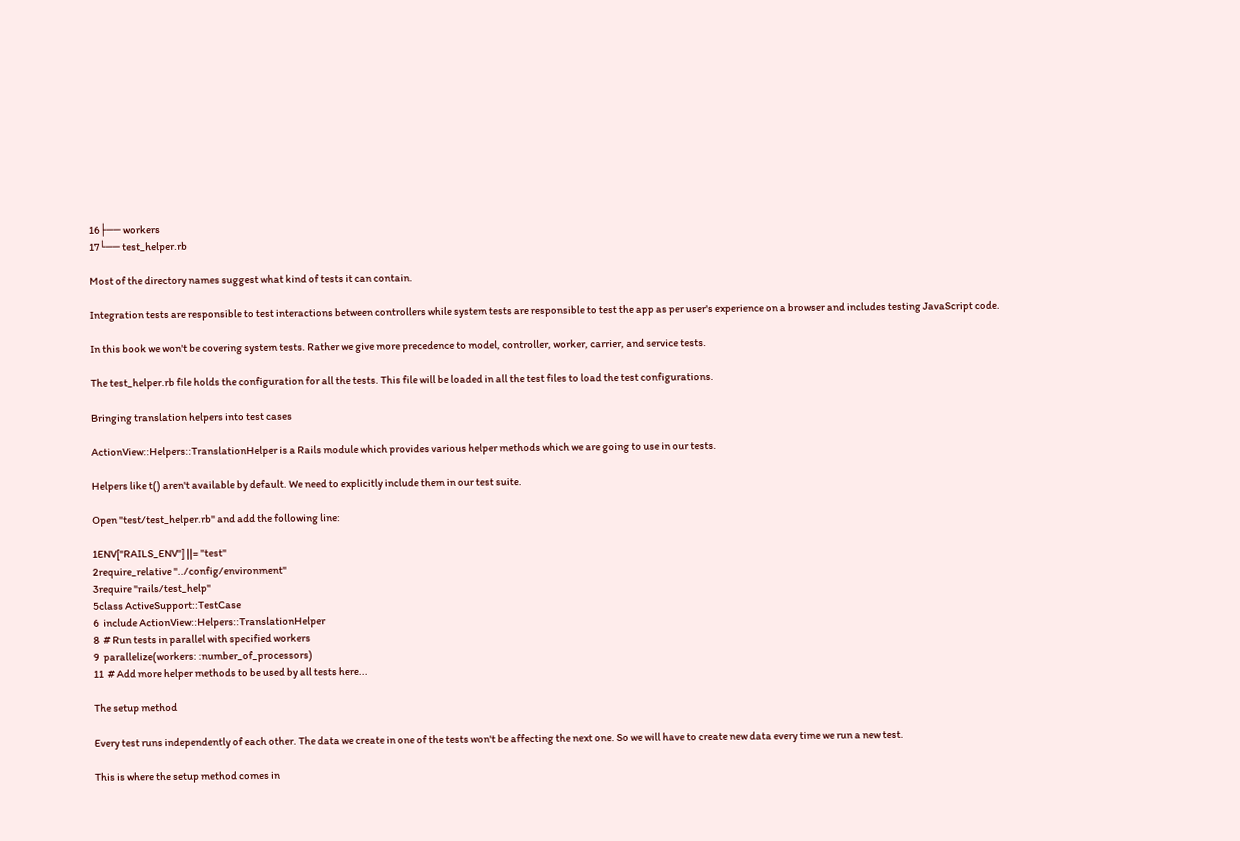16├── workers
17└── test_helper.rb

Most of the directory names suggest what kind of tests it can contain.

Integration tests are responsible to test interactions between controllers while system tests are responsible to test the app as per user's experience on a browser and includes testing JavaScript code.

In this book we won't be covering system tests. Rather we give more precedence to model, controller, worker, carrier, and service tests.

The test_helper.rb file holds the configuration for all the tests. This file will be loaded in all the test files to load the test configurations.

Bringing translation helpers into test cases

ActionView::Helpers::TranslationHelper is a Rails module which provides various helper methods which we are going to use in our tests.

Helpers like t() aren't available by default. We need to explicitly include them in our test suite.

Open "test/test_helper.rb" and add the following line:

1ENV["RAILS_ENV"] ||= "test"
2require_relative "../config/environment"
3require "rails/test_help"
5class ActiveSupport::TestCase
6  include ActionView::Helpers::TranslationHelper
8  # Run tests in parallel with specified workers
9  parallelize(workers: :number_of_processors)
11  # Add more helper methods to be used by all tests here...

The setup method

Every test runs independently of each other. The data we create in one of the tests won't be affecting the next one. So we will have to create new data every time we run a new test.

This is where the setup method comes in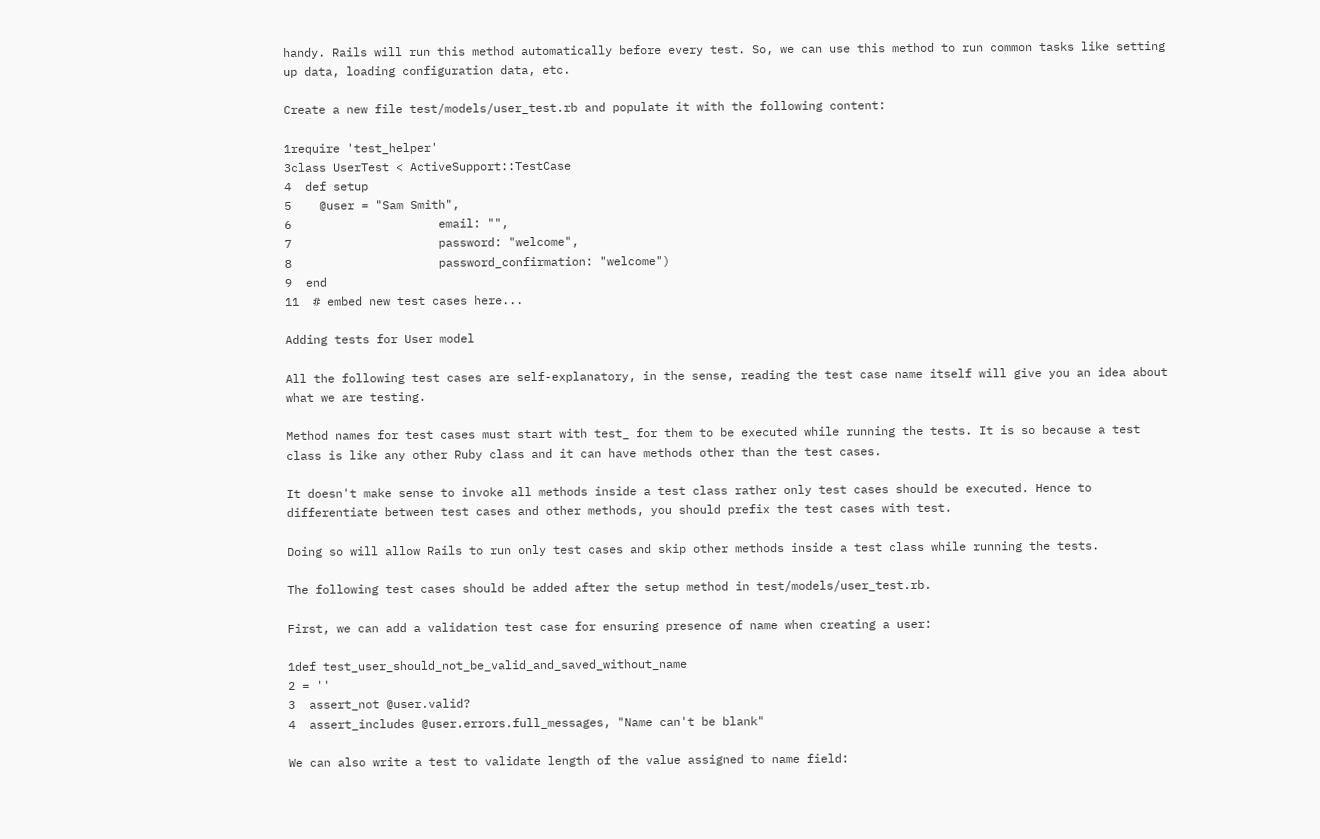handy. Rails will run this method automatically before every test. So, we can use this method to run common tasks like setting up data, loading configuration data, etc.

Create a new file test/models/user_test.rb and populate it with the following content:

1require 'test_helper'
3class UserTest < ActiveSupport::TestCase
4  def setup
5    @user = "Sam Smith",
6                     email: "",
7                     password: "welcome",
8                     password_confirmation: "welcome")
9  end
11  # embed new test cases here...

Adding tests for User model

All the following test cases are self-explanatory, in the sense, reading the test case name itself will give you an idea about what we are testing.

Method names for test cases must start with test_ for them to be executed while running the tests. It is so because a test class is like any other Ruby class and it can have methods other than the test cases.

It doesn't make sense to invoke all methods inside a test class rather only test cases should be executed. Hence to differentiate between test cases and other methods, you should prefix the test cases with test.

Doing so will allow Rails to run only test cases and skip other methods inside a test class while running the tests.

The following test cases should be added after the setup method in test/models/user_test.rb.

First, we can add a validation test case for ensuring presence of name when creating a user:

1def test_user_should_not_be_valid_and_saved_without_name
2 = ''
3  assert_not @user.valid?
4  assert_includes @user.errors.full_messages, "Name can't be blank"

We can also write a test to validate length of the value assigned to name field: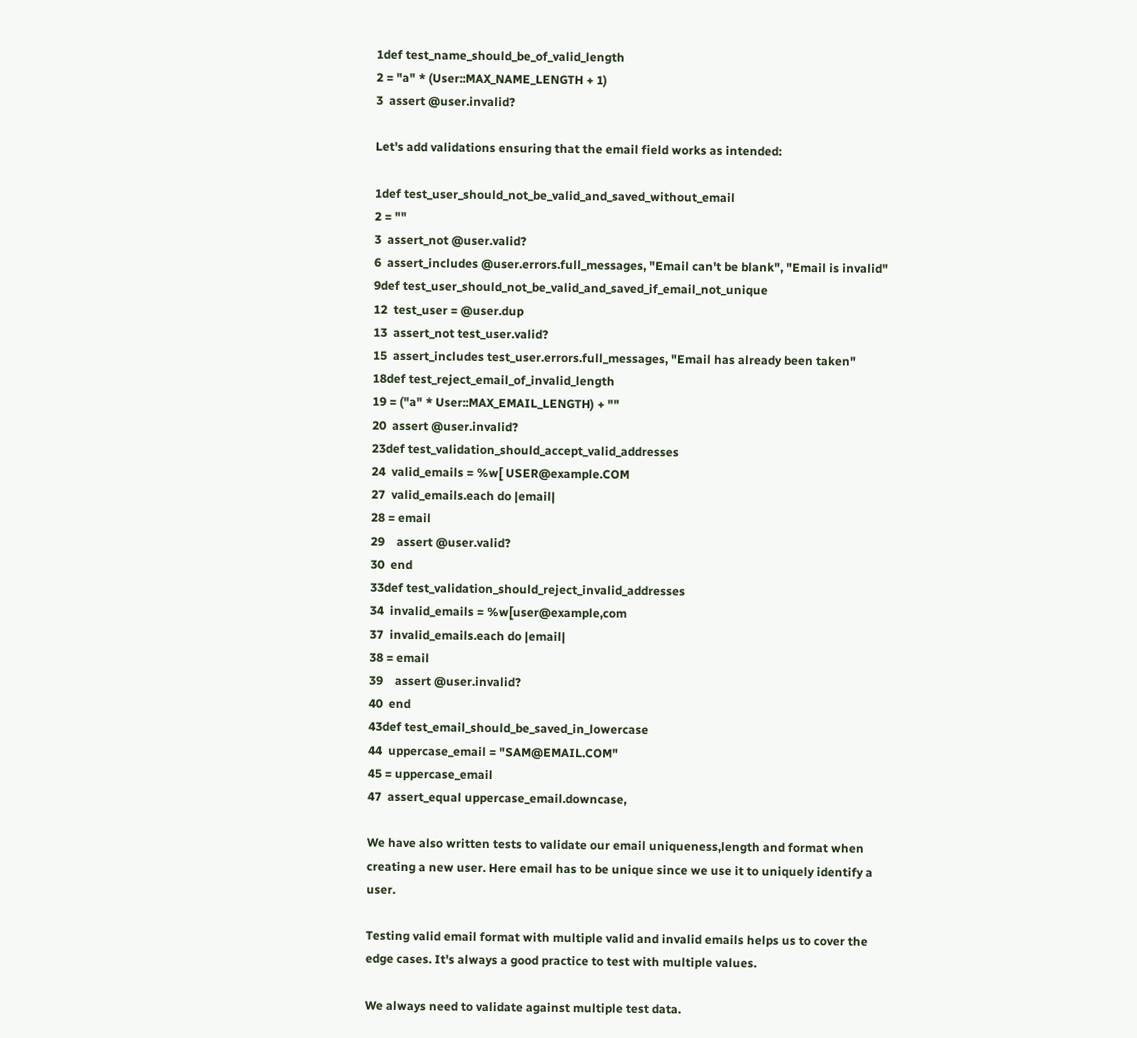1def test_name_should_be_of_valid_length
2 = "a" * (User::MAX_NAME_LENGTH + 1)
3  assert @user.invalid?

Let's add validations ensuring that the email field works as intended:

1def test_user_should_not_be_valid_and_saved_without_email
2 = ""
3  assert_not @user.valid?
6  assert_includes @user.errors.full_messages, "Email can't be blank", "Email is invalid"
9def test_user_should_not_be_valid_and_saved_if_email_not_unique
12  test_user = @user.dup
13  assert_not test_user.valid?
15  assert_includes test_user.errors.full_messages, "Email has already been taken"
18def test_reject_email_of_invalid_length
19 = ("a" * User::MAX_EMAIL_LENGTH) + ""
20  assert @user.invalid?
23def test_validation_should_accept_valid_addresses
24  valid_emails = %w[ USER@example.COM
27  valid_emails.each do |email|
28 = email
29    assert @user.valid?
30  end
33def test_validation_should_reject_invalid_addresses
34  invalid_emails = %w[user@example,com
37  invalid_emails.each do |email|
38 = email
39    assert @user.invalid?
40  end
43def test_email_should_be_saved_in_lowercase
44  uppercase_email = "SAM@EMAIL.COM"
45 = uppercase_email
47  assert_equal uppercase_email.downcase,

We have also written tests to validate our email uniqueness,length and format when creating a new user. Here email has to be unique since we use it to uniquely identify a user.

Testing valid email format with multiple valid and invalid emails helps us to cover the edge cases. It's always a good practice to test with multiple values.

We always need to validate against multiple test data.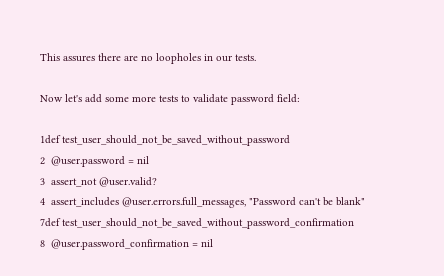This assures there are no loopholes in our tests.

Now let's add some more tests to validate password field:

1def test_user_should_not_be_saved_without_password
2  @user.password = nil
3  assert_not @user.valid?
4  assert_includes @user.errors.full_messages, "Password can't be blank"
7def test_user_should_not_be_saved_without_password_confirmation
8  @user.password_confirmation = nil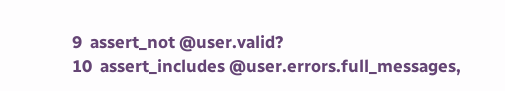9  assert_not @user.valid?
10  assert_includes @user.errors.full_messages,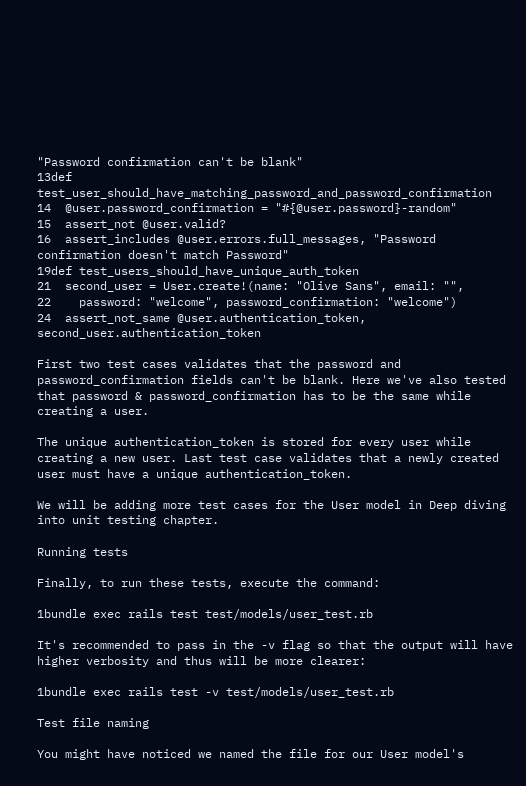"Password confirmation can't be blank"
13def test_user_should_have_matching_password_and_password_confirmation
14  @user.password_confirmation = "#{@user.password}-random"
15  assert_not @user.valid?
16  assert_includes @user.errors.full_messages, "Password confirmation doesn't match Password"
19def test_users_should_have_unique_auth_token
21  second_user = User.create!(name: "Olive Sans", email: "",
22    password: "welcome", password_confirmation: "welcome")
24  assert_not_same @user.authentication_token, second_user.authentication_token

First two test cases validates that the password and password_confirmation fields can't be blank. Here we've also tested that password & password_confirmation has to be the same while creating a user.

The unique authentication_token is stored for every user while creating a new user. Last test case validates that a newly created user must have a unique authentication_token.

We will be adding more test cases for the User model in Deep diving into unit testing chapter.

Running tests

Finally, to run these tests, execute the command:

1bundle exec rails test test/models/user_test.rb

It's recommended to pass in the -v flag so that the output will have higher verbosity and thus will be more clearer:

1bundle exec rails test -v test/models/user_test.rb

Test file naming

You might have noticed we named the file for our User model's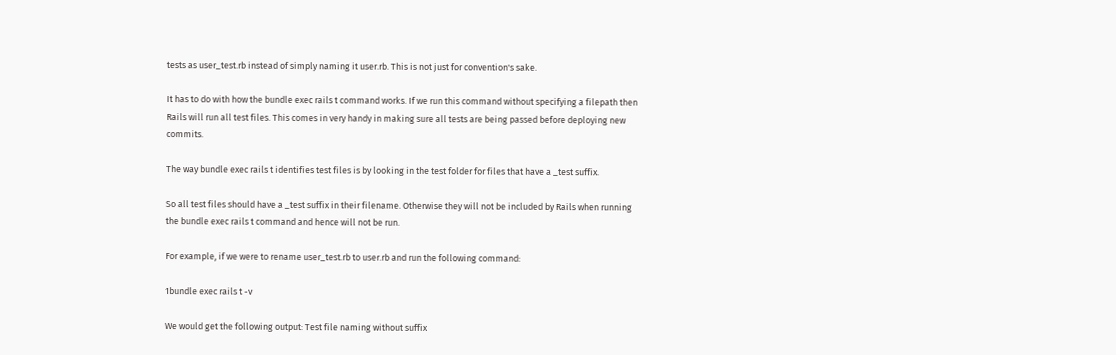tests as user_test.rb instead of simply naming it user.rb. This is not just for convention's sake.

It has to do with how the bundle exec rails t command works. If we run this command without specifying a filepath then Rails will run all test files. This comes in very handy in making sure all tests are being passed before deploying new commits.

The way bundle exec rails t identifies test files is by looking in the test folder for files that have a _test suffix.

So all test files should have a _test suffix in their filename. Otherwise they will not be included by Rails when running the bundle exec rails t command and hence will not be run.

For example, if we were to rename user_test.rb to user.rb and run the following command:

1bundle exec rails t -v

We would get the following output: Test file naming without suffix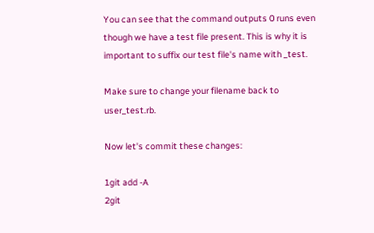You can see that the command outputs 0 runs even though we have a test file present. This is why it is important to suffix our test file's name with _test.

Make sure to change your filename back to user_test.rb.

Now let's commit these changes:

1git add -A
2git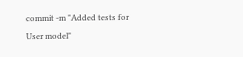commit -m "Added tests for User model"